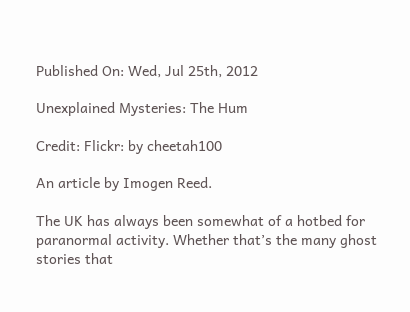Published On: Wed, Jul 25th, 2012

Unexplained Mysteries: The Hum

Credit: Flickr: by cheetah100

An article by Imogen Reed.

The UK has always been somewhat of a hotbed for paranormal activity. Whether that’s the many ghost stories that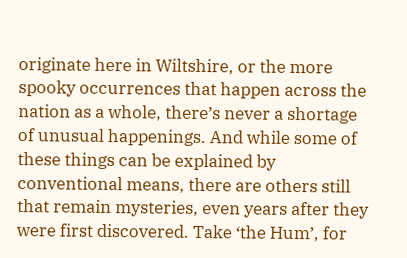originate here in Wiltshire, or the more spooky occurrences that happen across the nation as a whole, there’s never a shortage of unusual happenings. And while some of these things can be explained by conventional means, there are others still that remain mysteries, even years after they were first discovered. Take ‘the Hum’, for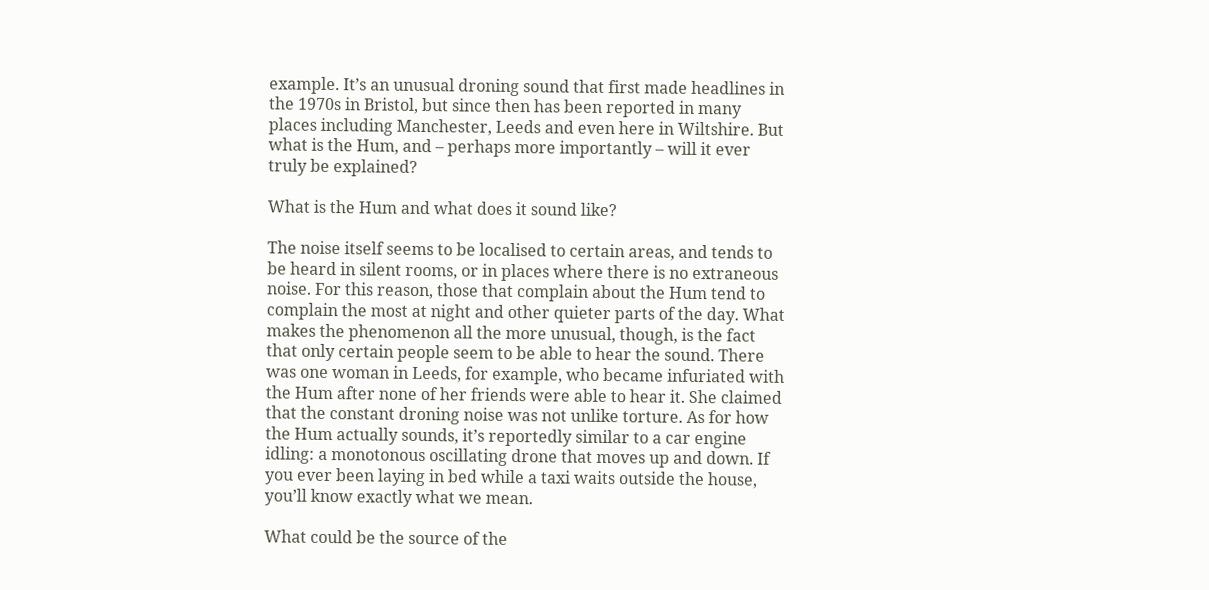example. It’s an unusual droning sound that first made headlines in the 1970s in Bristol, but since then has been reported in many places including Manchester, Leeds and even here in Wiltshire. But what is the Hum, and – perhaps more importantly – will it ever truly be explained?

What is the Hum and what does it sound like?

The noise itself seems to be localised to certain areas, and tends to be heard in silent rooms, or in places where there is no extraneous noise. For this reason, those that complain about the Hum tend to complain the most at night and other quieter parts of the day. What makes the phenomenon all the more unusual, though, is the fact that only certain people seem to be able to hear the sound. There was one woman in Leeds, for example, who became infuriated with the Hum after none of her friends were able to hear it. She claimed that the constant droning noise was not unlike torture. As for how the Hum actually sounds, it’s reportedly similar to a car engine idling: a monotonous oscillating drone that moves up and down. If you ever been laying in bed while a taxi waits outside the house, you’ll know exactly what we mean.

What could be the source of the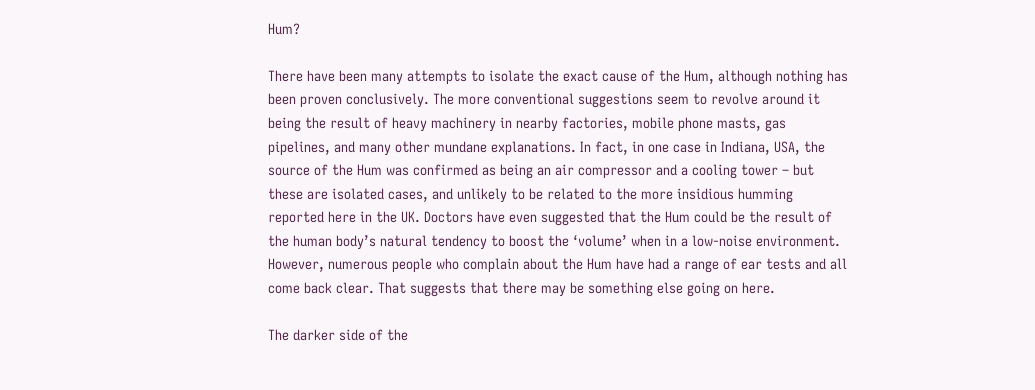Hum?

There have been many attempts to isolate the exact cause of the Hum, although nothing has been proven conclusively. The more conventional suggestions seem to revolve around it being the result of heavy machinery in nearby factories, mobile phone masts, gas pipelines, and many other mundane explanations. In fact, in one case in Indiana, USA, the source of the Hum was confirmed as being an air compressor and a cooling tower – but these are isolated cases, and unlikely to be related to the more insidious humming reported here in the UK. Doctors have even suggested that the Hum could be the result of the human body’s natural tendency to boost the ‘volume’ when in a low-noise environment. However, numerous people who complain about the Hum have had a range of ear tests and all come back clear. That suggests that there may be something else going on here.

The darker side of the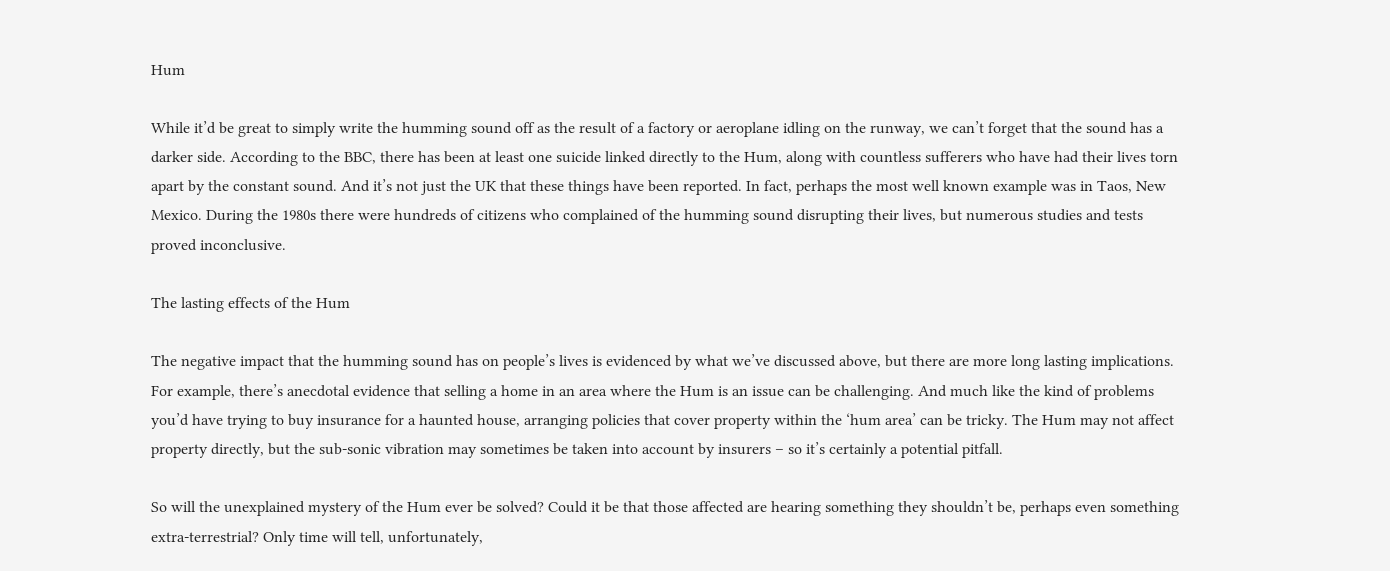Hum

While it’d be great to simply write the humming sound off as the result of a factory or aeroplane idling on the runway, we can’t forget that the sound has a darker side. According to the BBC, there has been at least one suicide linked directly to the Hum, along with countless sufferers who have had their lives torn apart by the constant sound. And it’s not just the UK that these things have been reported. In fact, perhaps the most well known example was in Taos, New Mexico. During the 1980s there were hundreds of citizens who complained of the humming sound disrupting their lives, but numerous studies and tests proved inconclusive.

The lasting effects of the Hum

The negative impact that the humming sound has on people’s lives is evidenced by what we’ve discussed above, but there are more long lasting implications. For example, there’s anecdotal evidence that selling a home in an area where the Hum is an issue can be challenging. And much like the kind of problems you’d have trying to buy insurance for a haunted house, arranging policies that cover property within the ‘hum area’ can be tricky. The Hum may not affect property directly, but the sub-sonic vibration may sometimes be taken into account by insurers – so it’s certainly a potential pitfall.

So will the unexplained mystery of the Hum ever be solved? Could it be that those affected are hearing something they shouldn’t be, perhaps even something extra-terrestrial? Only time will tell, unfortunately,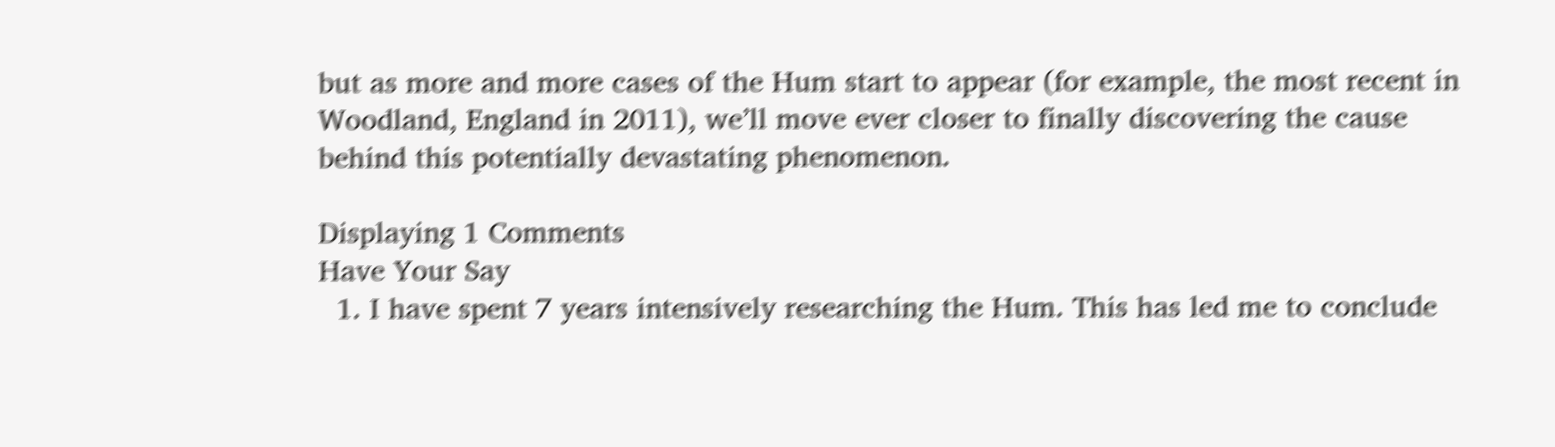but as more and more cases of the Hum start to appear (for example, the most recent in Woodland, England in 2011), we’ll move ever closer to finally discovering the cause behind this potentially devastating phenomenon.

Displaying 1 Comments
Have Your Say
  1. I have spent 7 years intensively researching the Hum. This has led me to conclude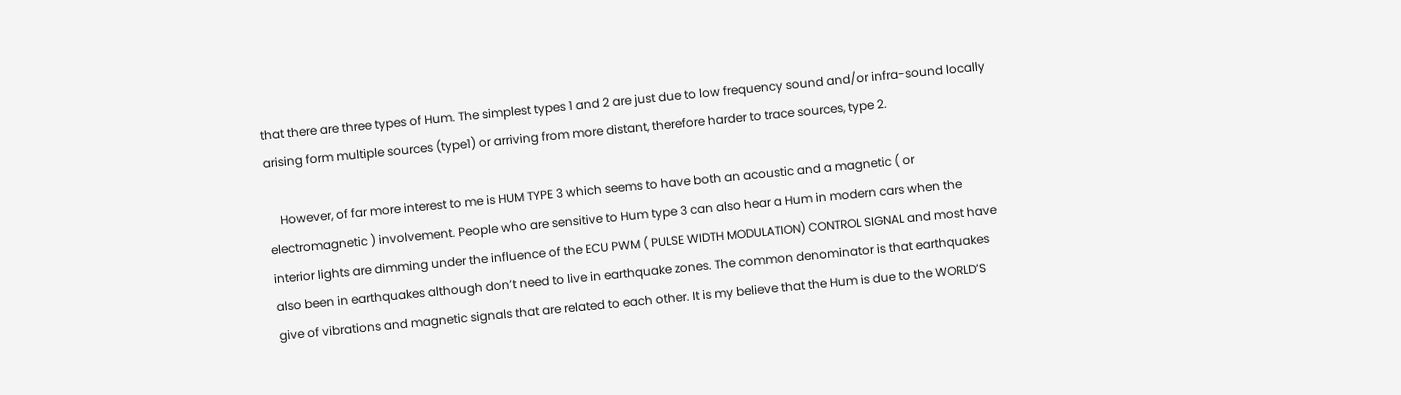that there are three types of Hum. The simplest types 1 and 2 are just due to low frequency sound and/or infra-sound locally arising form multiple sources (type1) or arriving from more distant, therefore harder to trace sources, type 2.

    However, of far more interest to me is HUM TYPE 3 which seems to have both an acoustic and a magnetic ( or electromagnetic ) involvement. People who are sensitive to Hum type 3 can also hear a Hum in modern cars when the interior lights are dimming under the influence of the ECU PWM ( PULSE WIDTH MODULATION) CONTROL SIGNAL and most have also been in earthquakes although don’t need to live in earthquake zones. The common denominator is that earthquakes give of vibrations and magnetic signals that are related to each other. It is my believe that the Hum is due to the WORLD’S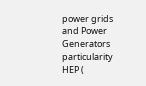power grids and Power Generators particularity HEP (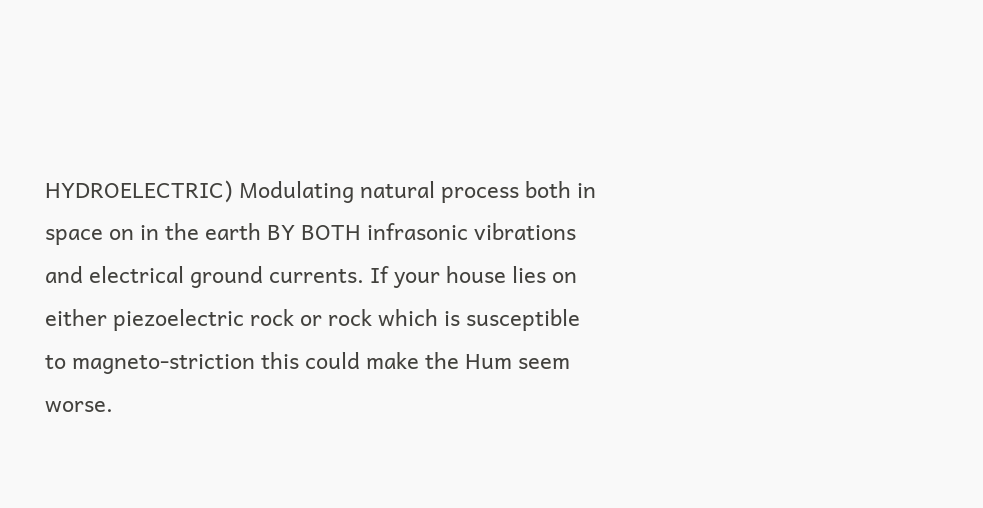HYDROELECTRIC) Modulating natural process both in space on in the earth BY BOTH infrasonic vibrations and electrical ground currents. If your house lies on either piezoelectric rock or rock which is susceptible to magneto-striction this could make the Hum seem worse.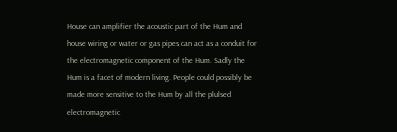House can amplifier the acoustic part of the Hum and house wiring or water or gas pipes can act as a conduit for the electromagnetic component of the Hum. Sadly the Hum is a facet of modern living. People could possibly be made more sensitive to the Hum by all the plulsed electromagnetic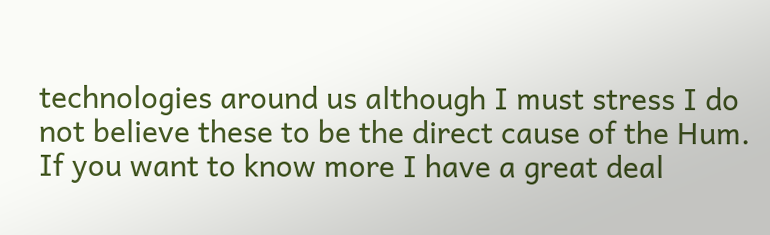technologies around us although I must stress I do not believe these to be the direct cause of the Hum. If you want to know more I have a great deal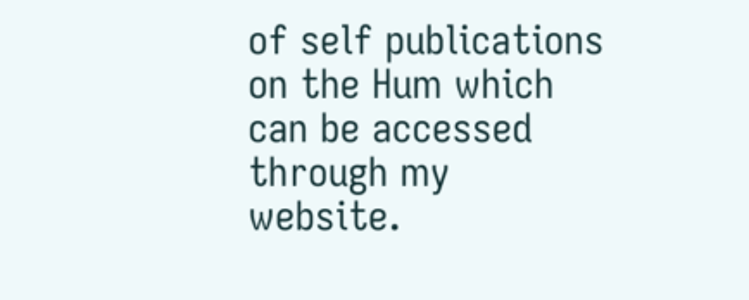of self publications on the Hum which can be accessed through my website.